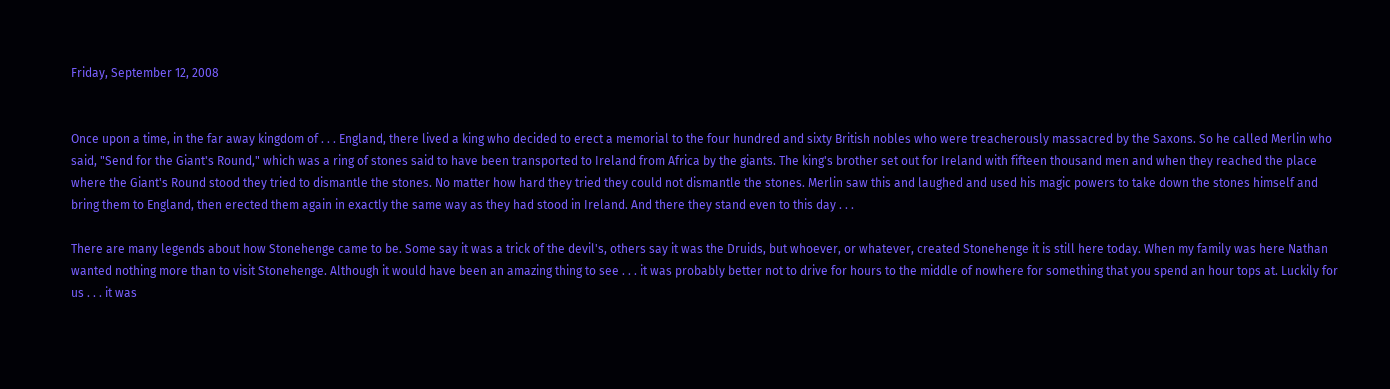Friday, September 12, 2008


Once upon a time, in the far away kingdom of . . . England, there lived a king who decided to erect a memorial to the four hundred and sixty British nobles who were treacherously massacred by the Saxons. So he called Merlin who said, "Send for the Giant's Round," which was a ring of stones said to have been transported to Ireland from Africa by the giants. The king's brother set out for Ireland with fifteen thousand men and when they reached the place where the Giant's Round stood they tried to dismantle the stones. No matter how hard they tried they could not dismantle the stones. Merlin saw this and laughed and used his magic powers to take down the stones himself and bring them to England, then erected them again in exactly the same way as they had stood in Ireland. And there they stand even to this day . . .

There are many legends about how Stonehenge came to be. Some say it was a trick of the devil's, others say it was the Druids, but whoever, or whatever, created Stonehenge it is still here today. When my family was here Nathan wanted nothing more than to visit Stonehenge. Although it would have been an amazing thing to see . . . it was probably better not to drive for hours to the middle of nowhere for something that you spend an hour tops at. Luckily for us . . . it was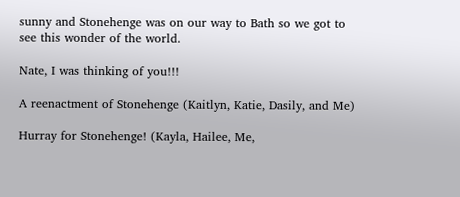sunny and Stonehenge was on our way to Bath so we got to see this wonder of the world.

Nate, I was thinking of you!!!

A reenactment of Stonehenge (Kaitlyn, Katie, Dasily, and Me)

Hurray for Stonehenge! (Kayla, Hailee, Me,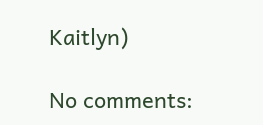Kaitlyn)

No comments: